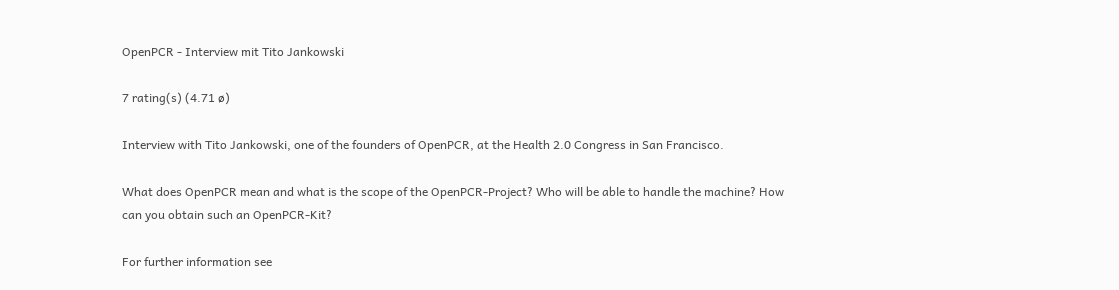OpenPCR - Interview mit Tito Jankowski

7 rating(s) (4.71 ø)

Interview with Tito Jankowski, one of the founders of OpenPCR, at the Health 2.0 Congress in San Francisco.

What does OpenPCR mean and what is the scope of the OpenPCR-Project? Who will be able to handle the machine? How can you obtain such an OpenPCR-Kit?

For further information see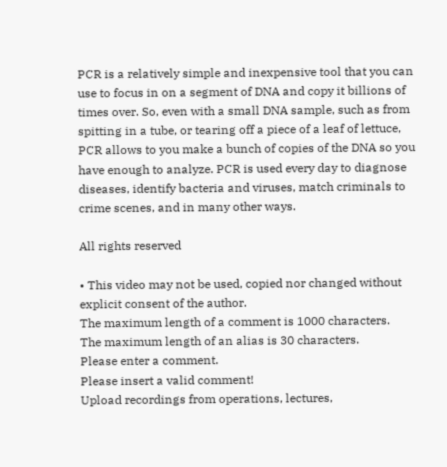PCR is a relatively simple and inexpensive tool that you can use to focus in on a segment of DNA and copy it billions of times over. So, even with a small DNA sample, such as from spitting in a tube, or tearing off a piece of a leaf of lettuce, PCR allows to you make a bunch of copies of the DNA so you have enough to analyze. PCR is used every day to diagnose diseases, identify bacteria and viruses, match criminals to crime scenes, and in many other ways.

All rights reserved

• This video may not be used, copied nor changed without explicit consent of the author.
The maximum length of a comment is 1000 characters.
The maximum length of an alias is 30 characters.
Please enter a comment.
Please insert a valid comment!
Upload recordings from operations, lectures,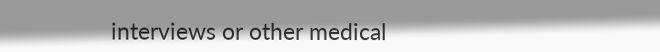interviews or other medical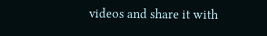videos and share it with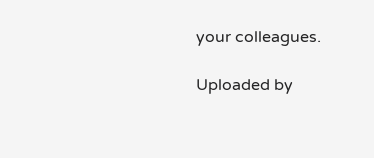your colleagues.

Uploaded by